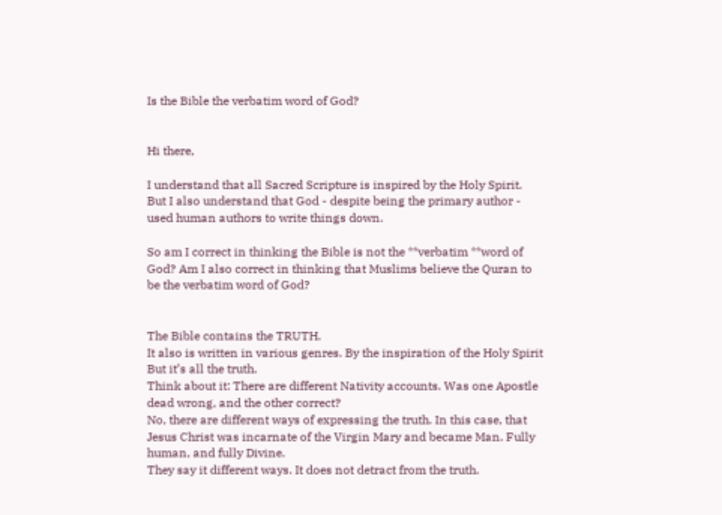Is the Bible the verbatim word of God?


Hi there,

I understand that all Sacred Scripture is inspired by the Holy Spirit.
But I also understand that God - despite being the primary author - used human authors to write things down.

So am I correct in thinking the Bible is not the **verbatim **word of God? Am I also correct in thinking that Muslims believe the Quran to be the verbatim word of God?


The Bible contains the TRUTH.
It also is written in various genres. By the inspiration of the Holy Spirit
But it’s all the truth.
Think about it: There are different Nativity accounts. Was one Apostle dead wrong, and the other correct?
No, there are different ways of expressing the truth. In this case, that Jesus Christ was incarnate of the Virgin Mary and became Man. Fully human, and fully Divine.
They say it different ways. It does not detract from the truth.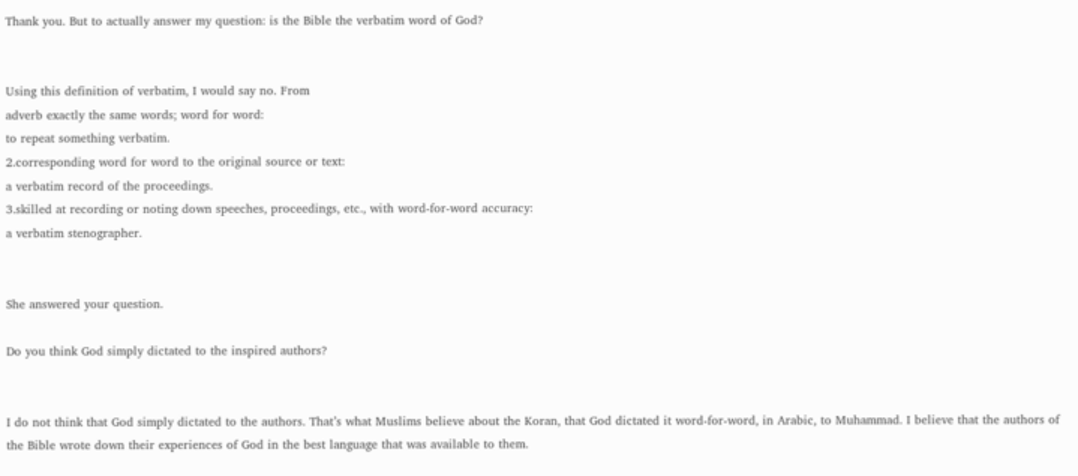Thank you. But to actually answer my question: is the Bible the verbatim word of God?


Using this definition of verbatim, I would say no. From
adverb exactly the same words; word for word:
to repeat something verbatim.
2.corresponding word for word to the original source or text:
a verbatim record of the proceedings.
3.skilled at recording or noting down speeches, proceedings, etc., with word-for-word accuracy:
a verbatim stenographer.


She answered your question.

Do you think God simply dictated to the inspired authors?


I do not think that God simply dictated to the authors. That’s what Muslims believe about the Koran, that God dictated it word-for-word, in Arabic, to Muhammad. I believe that the authors of the Bible wrote down their experiences of God in the best language that was available to them.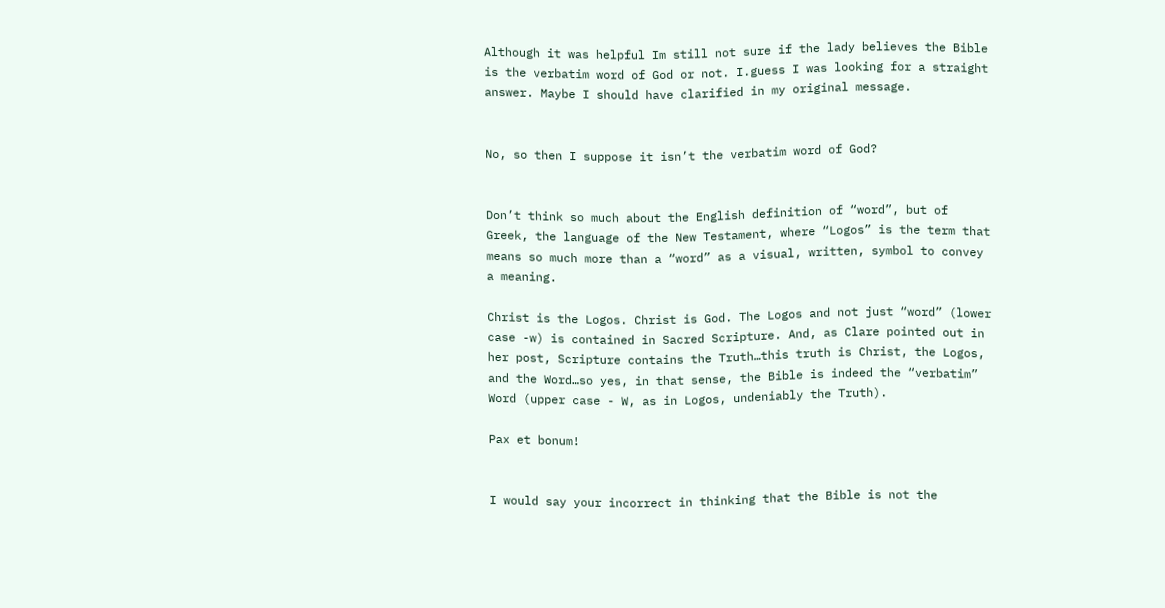Although it was helpful Im still not sure if the lady believes the Bible is the verbatim word of God or not. I.guess I was looking for a straight answer. Maybe I should have clarified in my original message.


No, so then I suppose it isn’t the verbatim word of God?


Don’t think so much about the English definition of “word”, but of Greek, the language of the New Testament, where “Logos” is the term that means so much more than a “word” as a visual, written, symbol to convey a meaning.

Christ is the Logos. Christ is God. The Logos and not just “word” (lower case -w) is contained in Sacred Scripture. And, as Clare pointed out in her post, Scripture contains the Truth…this truth is Christ, the Logos, and the Word…so yes, in that sense, the Bible is indeed the “verbatim” Word (upper case - W, as in Logos, undeniably the Truth).

Pax et bonum!


I would say your incorrect in thinking that the Bible is not the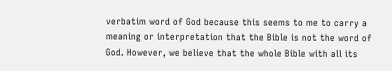verbatim word of God because this seems to me to carry a meaning or interpretation that the Bible is not the word of God. However, we believe that the whole Bible with all its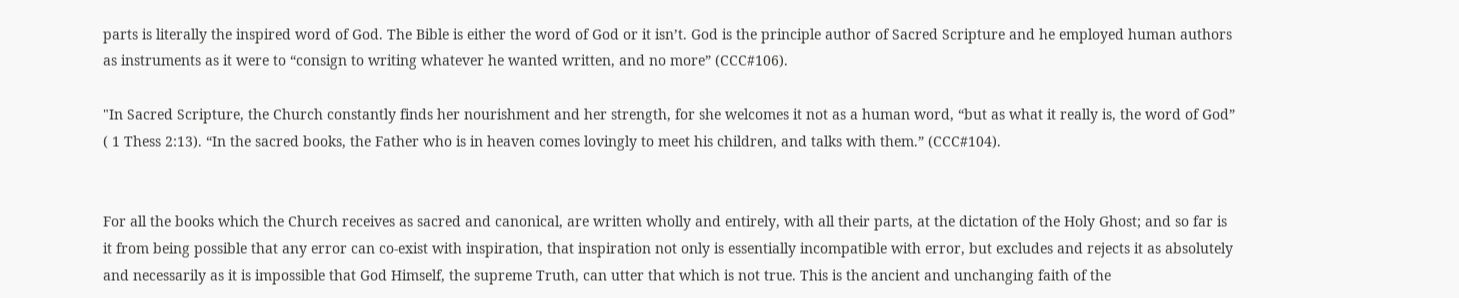parts is literally the inspired word of God. The Bible is either the word of God or it isn’t. God is the principle author of Sacred Scripture and he employed human authors as instruments as it were to “consign to writing whatever he wanted written, and no more” (CCC#106).

"In Sacred Scripture, the Church constantly finds her nourishment and her strength, for she welcomes it not as a human word, “but as what it really is, the word of God” ( 1 Thess 2:13). “In the sacred books, the Father who is in heaven comes lovingly to meet his children, and talks with them.” (CCC#104).


For all the books which the Church receives as sacred and canonical, are written wholly and entirely, with all their parts, at the dictation of the Holy Ghost; and so far is it from being possible that any error can co-exist with inspiration, that inspiration not only is essentially incompatible with error, but excludes and rejects it as absolutely and necessarily as it is impossible that God Himself, the supreme Truth, can utter that which is not true. This is the ancient and unchanging faith of the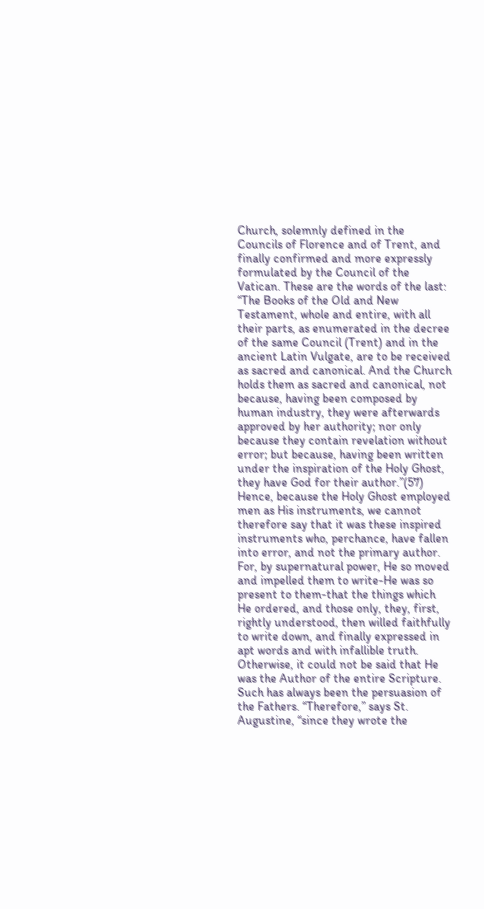Church, solemnly defined in the Councils of Florence and of Trent, and finally confirmed and more expressly formulated by the Council of the Vatican. These are the words of the last: “The Books of the Old and New Testament, whole and entire, with all their parts, as enumerated in the decree of the same Council (Trent) and in the ancient Latin Vulgate, are to be received as sacred and canonical. And the Church holds them as sacred and canonical, not because, having been composed by human industry, they were afterwards approved by her authority; nor only because they contain revelation without error; but because, having been written under the inspiration of the Holy Ghost, they have God for their author.”(57) Hence, because the Holy Ghost employed men as His instruments, we cannot therefore say that it was these inspired instruments who, perchance, have fallen into error, and not the primary author. For, by supernatural power, He so moved and impelled them to write-He was so present to them-that the things which He ordered, and those only, they, first, rightly understood, then willed faithfully to write down, and finally expressed in apt words and with infallible truth. Otherwise, it could not be said that He was the Author of the entire Scripture. Such has always been the persuasion of the Fathers. “Therefore,” says St. Augustine, “since they wrote the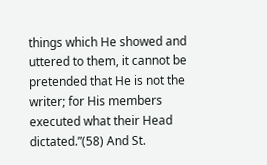things which He showed and uttered to them, it cannot be pretended that He is not the writer; for His members executed what their Head dictated.”(58) And St.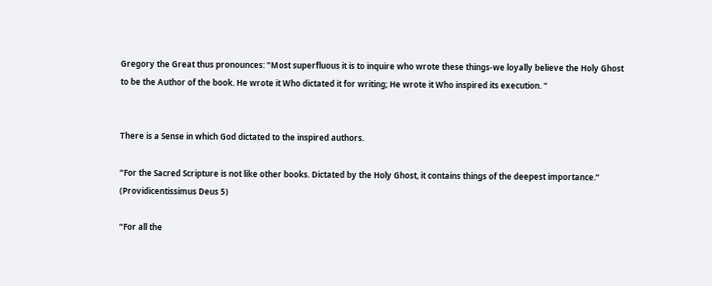Gregory the Great thus pronounces: "Most superfluous it is to inquire who wrote these things-we loyally believe the Holy Ghost to be the Author of the book. He wrote it Who dictated it for writing; He wrote it Who inspired its execution. "


There is a Sense in which God dictated to the inspired authors.

“For the Sacred Scripture is not like other books. Dictated by the Holy Ghost, it contains things of the deepest importance.” (Providicentissimus Deus 5)

“For all the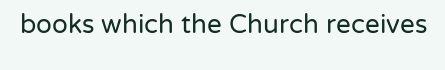books which the Church receives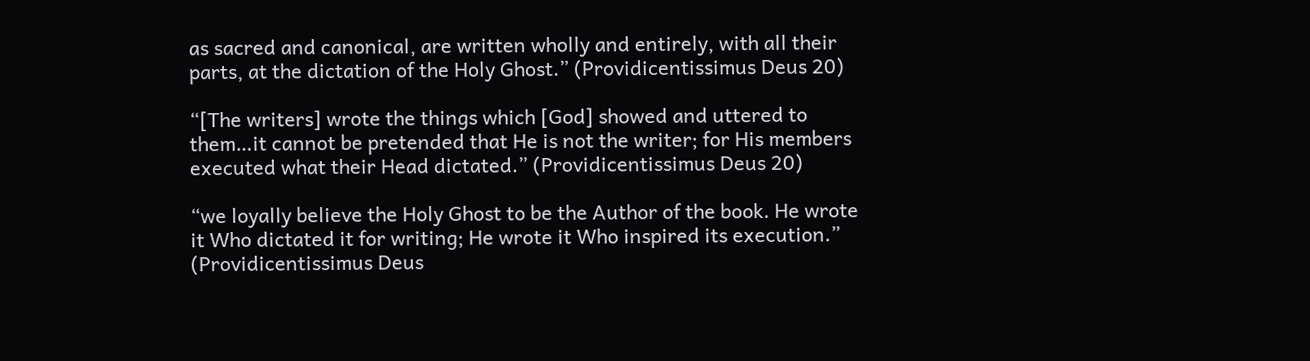as sacred and canonical, are written wholly and entirely, with all their parts, at the dictation of the Holy Ghost.” (Providicentissimus Deus 20)

“[The writers] wrote the things which [God] showed and uttered to them…it cannot be pretended that He is not the writer; for His members executed what their Head dictated.” (Providicentissimus Deus 20)

“we loyally believe the Holy Ghost to be the Author of the book. He wrote it Who dictated it for writing; He wrote it Who inspired its execution.” (Providicentissimus Deus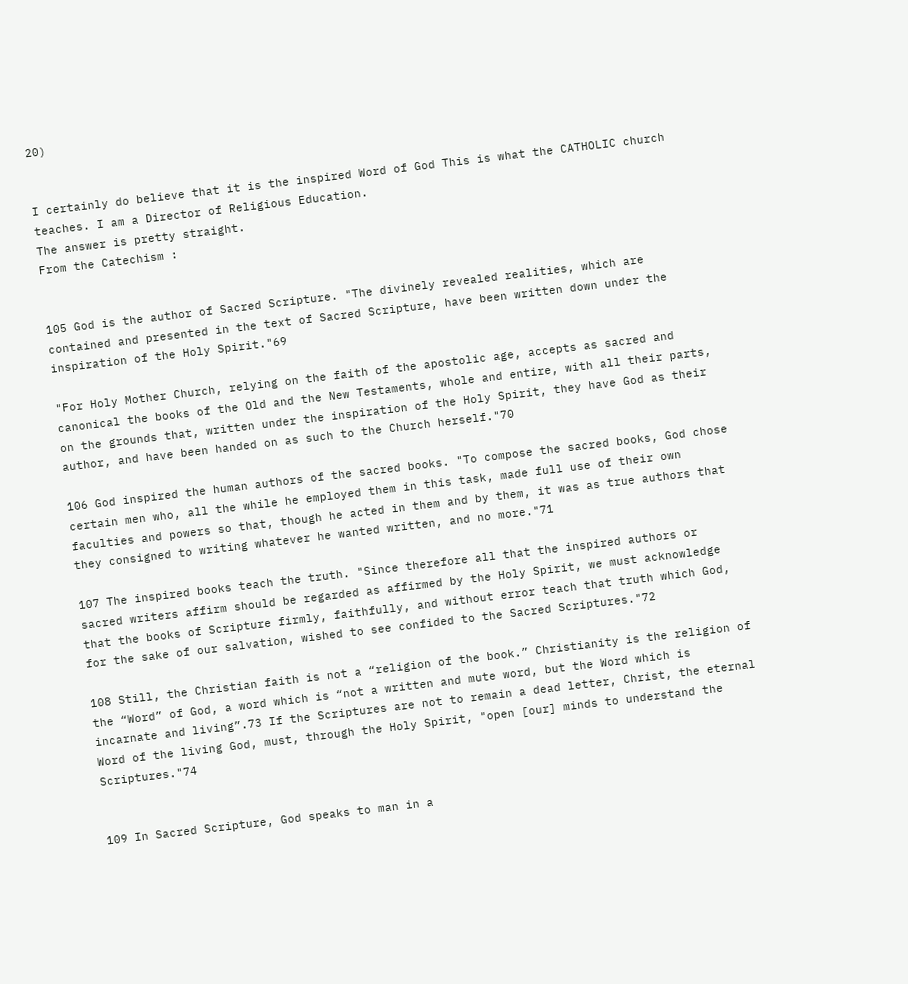20)


I certainly do believe that it is the inspired Word of God This is what the CATHOLIC church teaches. I am a Director of Religious Education.
The answer is pretty straight.
From the Catechism :


105 God is the author of Sacred Scripture. "The divinely revealed realities, which are contained and presented in the text of Sacred Scripture, have been written down under the inspiration of the Holy Spirit."69

"For Holy Mother Church, relying on the faith of the apostolic age, accepts as sacred and canonical the books of the Old and the New Testaments, whole and entire, with all their parts, on the grounds that, written under the inspiration of the Holy Spirit, they have God as their author, and have been handed on as such to the Church herself."70

106 God inspired the human authors of the sacred books. "To compose the sacred books, God chose certain men who, all the while he employed them in this task, made full use of their own faculties and powers so that, though he acted in them and by them, it was as true authors that they consigned to writing whatever he wanted written, and no more."71

107 The inspired books teach the truth. "Since therefore all that the inspired authors or sacred writers affirm should be regarded as affirmed by the Holy Spirit, we must acknowledge that the books of Scripture firmly, faithfully, and without error teach that truth which God, for the sake of our salvation, wished to see confided to the Sacred Scriptures."72

108 Still, the Christian faith is not a “religion of the book.” Christianity is the religion of the “Word” of God, a word which is “not a written and mute word, but the Word which is incarnate and living”.73 If the Scriptures are not to remain a dead letter, Christ, the eternal Word of the living God, must, through the Holy Spirit, "open [our] minds to understand the Scriptures."74


109 In Sacred Scripture, God speaks to man in a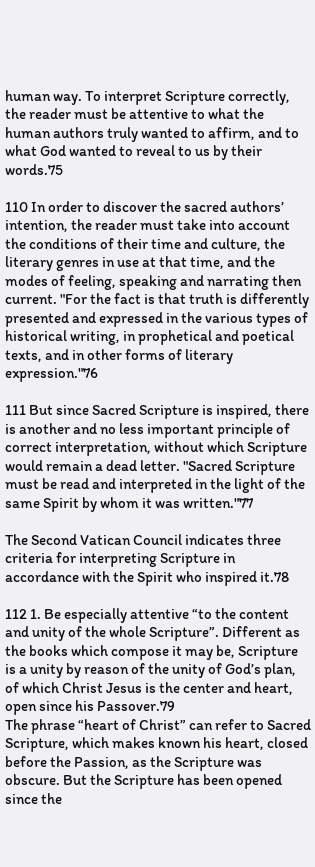human way. To interpret Scripture correctly, the reader must be attentive to what the human authors truly wanted to affirm, and to what God wanted to reveal to us by their words.75

110 In order to discover the sacred authors’ intention, the reader must take into account the conditions of their time and culture, the literary genres in use at that time, and the modes of feeling, speaking and narrating then current. "For the fact is that truth is differently presented and expressed in the various types of historical writing, in prophetical and poetical texts, and in other forms of literary expression."76

111 But since Sacred Scripture is inspired, there is another and no less important principle of correct interpretation, without which Scripture would remain a dead letter. "Sacred Scripture must be read and interpreted in the light of the same Spirit by whom it was written."77

The Second Vatican Council indicates three criteria for interpreting Scripture in accordance with the Spirit who inspired it.78

112 1. Be especially attentive “to the content and unity of the whole Scripture”. Different as the books which compose it may be, Scripture is a unity by reason of the unity of God’s plan, of which Christ Jesus is the center and heart, open since his Passover.79
The phrase “heart of Christ” can refer to Sacred Scripture, which makes known his heart, closed before the Passion, as the Scripture was obscure. But the Scripture has been opened since the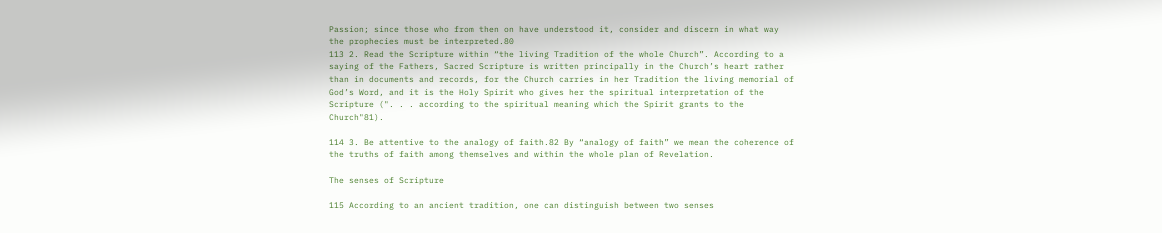Passion; since those who from then on have understood it, consider and discern in what way the prophecies must be interpreted.80
113 2. Read the Scripture within “the living Tradition of the whole Church”. According to a saying of the Fathers, Sacred Scripture is written principally in the Church’s heart rather than in documents and records, for the Church carries in her Tradition the living memorial of God’s Word, and it is the Holy Spirit who gives her the spiritual interpretation of the Scripture (". . . according to the spiritual meaning which the Spirit grants to the Church"81).

114 3. Be attentive to the analogy of faith.82 By “analogy of faith” we mean the coherence of the truths of faith among themselves and within the whole plan of Revelation.

The senses of Scripture

115 According to an ancient tradition, one can distinguish between two senses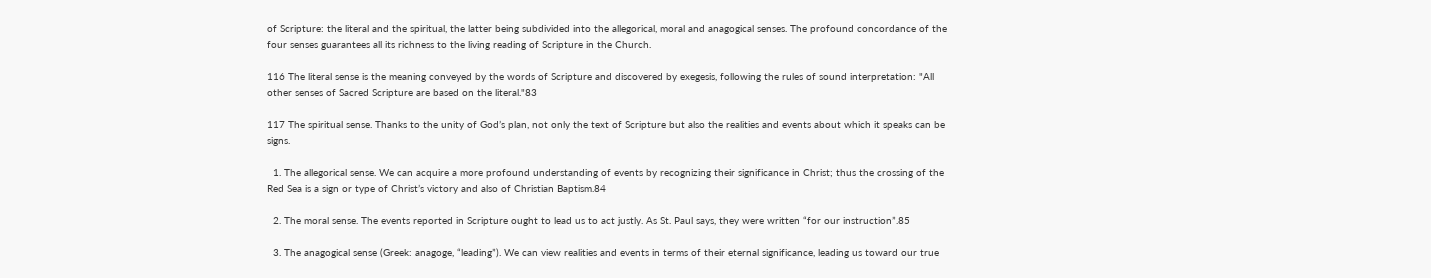of Scripture: the literal and the spiritual, the latter being subdivided into the allegorical, moral and anagogical senses. The profound concordance of the four senses guarantees all its richness to the living reading of Scripture in the Church.

116 The literal sense is the meaning conveyed by the words of Scripture and discovered by exegesis, following the rules of sound interpretation: "All other senses of Sacred Scripture are based on the literal."83

117 The spiritual sense. Thanks to the unity of God’s plan, not only the text of Scripture but also the realities and events about which it speaks can be signs.

  1. The allegorical sense. We can acquire a more profound understanding of events by recognizing their significance in Christ; thus the crossing of the Red Sea is a sign or type of Christ’s victory and also of Christian Baptism.84

  2. The moral sense. The events reported in Scripture ought to lead us to act justly. As St. Paul says, they were written “for our instruction”.85

  3. The anagogical sense (Greek: anagoge, “leading”). We can view realities and events in terms of their eternal significance, leading us toward our true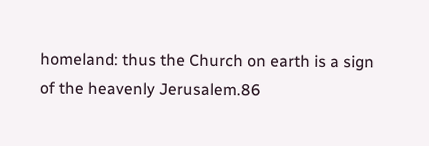homeland: thus the Church on earth is a sign of the heavenly Jerusalem.86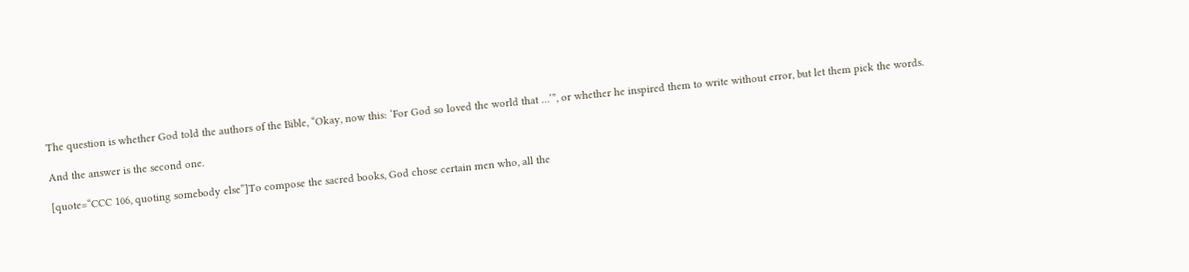The question is whether God told the authors of the Bible, “Okay, now this: ‘For God so loved the world that …’”, or whether he inspired them to write without error, but let them pick the words.

And the answer is the second one.

[quote=“CCC 106, quoting somebody else”]To compose the sacred books, God chose certain men who, all the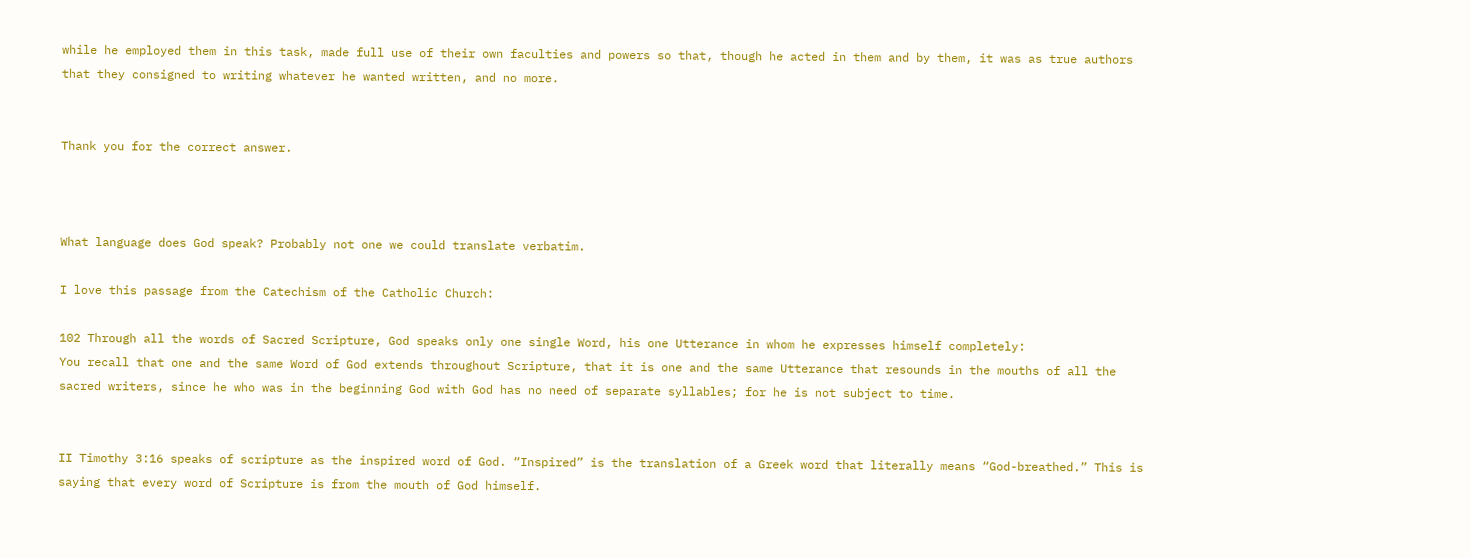while he employed them in this task, made full use of their own faculties and powers so that, though he acted in them and by them, it was as true authors that they consigned to writing whatever he wanted written, and no more.


Thank you for the correct answer.



What language does God speak? Probably not one we could translate verbatim.

I love this passage from the Catechism of the Catholic Church:

102 Through all the words of Sacred Scripture, God speaks only one single Word, his one Utterance in whom he expresses himself completely:
You recall that one and the same Word of God extends throughout Scripture, that it is one and the same Utterance that resounds in the mouths of all the sacred writers, since he who was in the beginning God with God has no need of separate syllables; for he is not subject to time.


II Timothy 3:16 speaks of scripture as the inspired word of God. “Inspired” is the translation of a Greek word that literally means “God-breathed.” This is saying that every word of Scripture is from the mouth of God himself.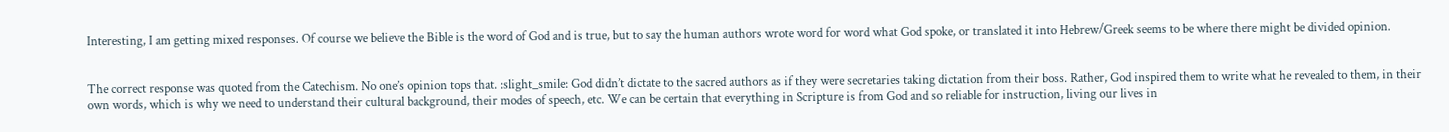Interesting, I am getting mixed responses. Of course we believe the Bible is the word of God and is true, but to say the human authors wrote word for word what God spoke, or translated it into Hebrew/Greek seems to be where there might be divided opinion.


The correct response was quoted from the Catechism. No one’s opinion tops that. :slight_smile: God didn’t dictate to the sacred authors as if they were secretaries taking dictation from their boss. Rather, God inspired them to write what he revealed to them, in their own words, which is why we need to understand their cultural background, their modes of speech, etc. We can be certain that everything in Scripture is from God and so reliable for instruction, living our lives in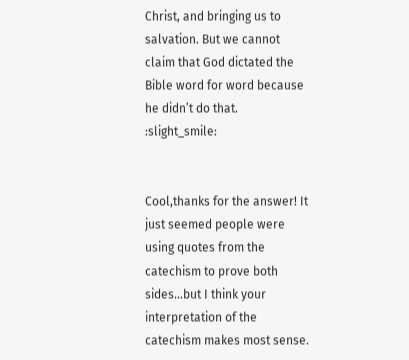Christ, and bringing us to salvation. But we cannot claim that God dictated the Bible word for word because he didn’t do that. :slight_smile:


Cool,thanks for the answer! It just seemed people were using quotes from the catechism to prove both sides…but I think your interpretation of the catechism makes most sense.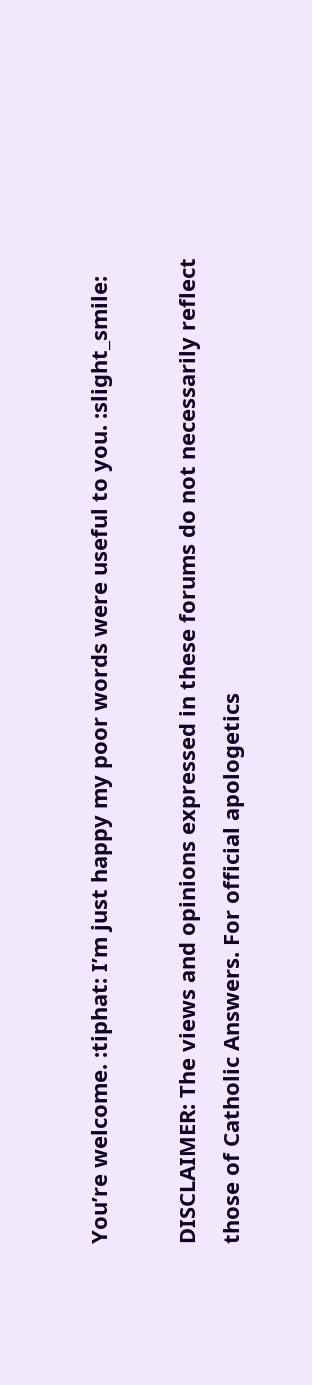You’re welcome. :tiphat: I’m just happy my poor words were useful to you. :slight_smile:

DISCLAIMER: The views and opinions expressed in these forums do not necessarily reflect those of Catholic Answers. For official apologetics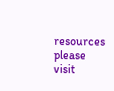resources please visit